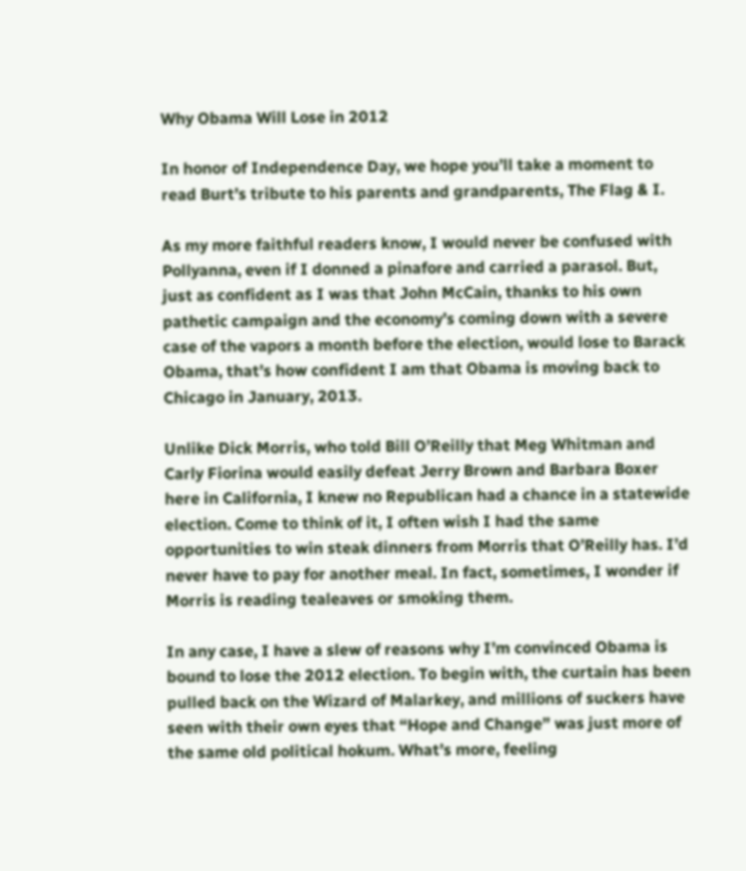Why Obama Will Lose in 2012

In honor of Independence Day, we hope you’ll take a moment to read Burt’s tribute to his parents and grandparents, The Flag & I.

As my more faithful readers know, I would never be confused with Pollyanna, even if I donned a pinafore and carried a parasol. But, just as confident as I was that John McCain, thanks to his own pathetic campaign and the economy’s coming down with a severe case of the vapors a month before the election, would lose to Barack Obama, that’s how confident I am that Obama is moving back to Chicago in January, 2013.

Unlike Dick Morris, who told Bill O’Reilly that Meg Whitman and Carly Fiorina would easily defeat Jerry Brown and Barbara Boxer here in California, I knew no Republican had a chance in a statewide election. Come to think of it, I often wish I had the same opportunities to win steak dinners from Morris that O’Reilly has. I’d never have to pay for another meal. In fact, sometimes, I wonder if Morris is reading tealeaves or smoking them.

In any case, I have a slew of reasons why I’m convinced Obama is bound to lose the 2012 election. To begin with, the curtain has been pulled back on the Wizard of Malarkey, and millions of suckers have seen with their own eyes that “Hope and Change” was just more of the same old political hokum. What’s more, feeling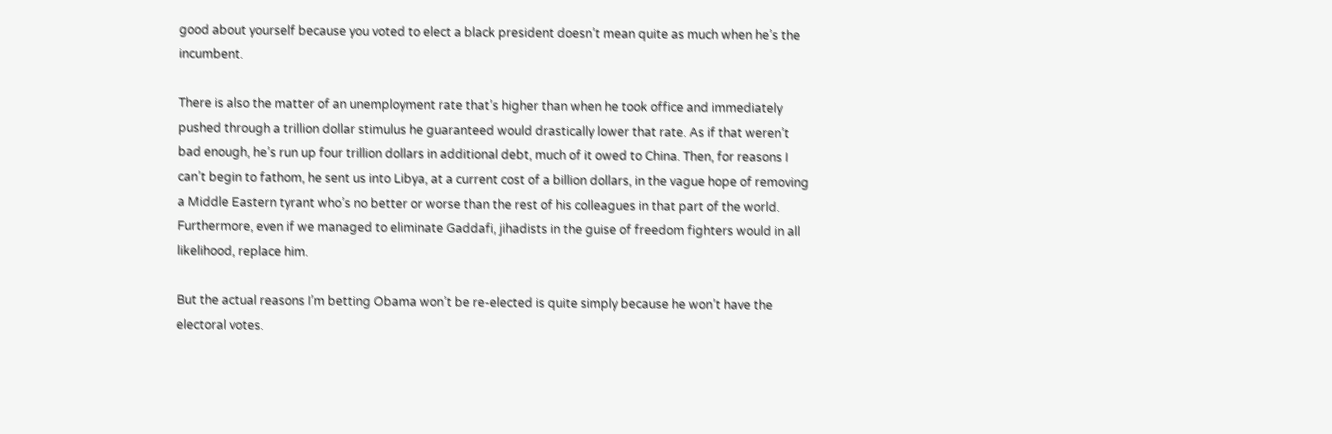good about yourself because you voted to elect a black president doesn’t mean quite as much when he’s the incumbent.

There is also the matter of an unemployment rate that’s higher than when he took office and immediately pushed through a trillion dollar stimulus he guaranteed would drastically lower that rate. As if that weren’t bad enough, he’s run up four trillion dollars in additional debt, much of it owed to China. Then, for reasons I can’t begin to fathom, he sent us into Libya, at a current cost of a billion dollars, in the vague hope of removing a Middle Eastern tyrant who’s no better or worse than the rest of his colleagues in that part of the world. Furthermore, even if we managed to eliminate Gaddafi, jihadists in the guise of freedom fighters would in all likelihood, replace him.

But the actual reasons I’m betting Obama won’t be re-elected is quite simply because he won’t have the electoral votes.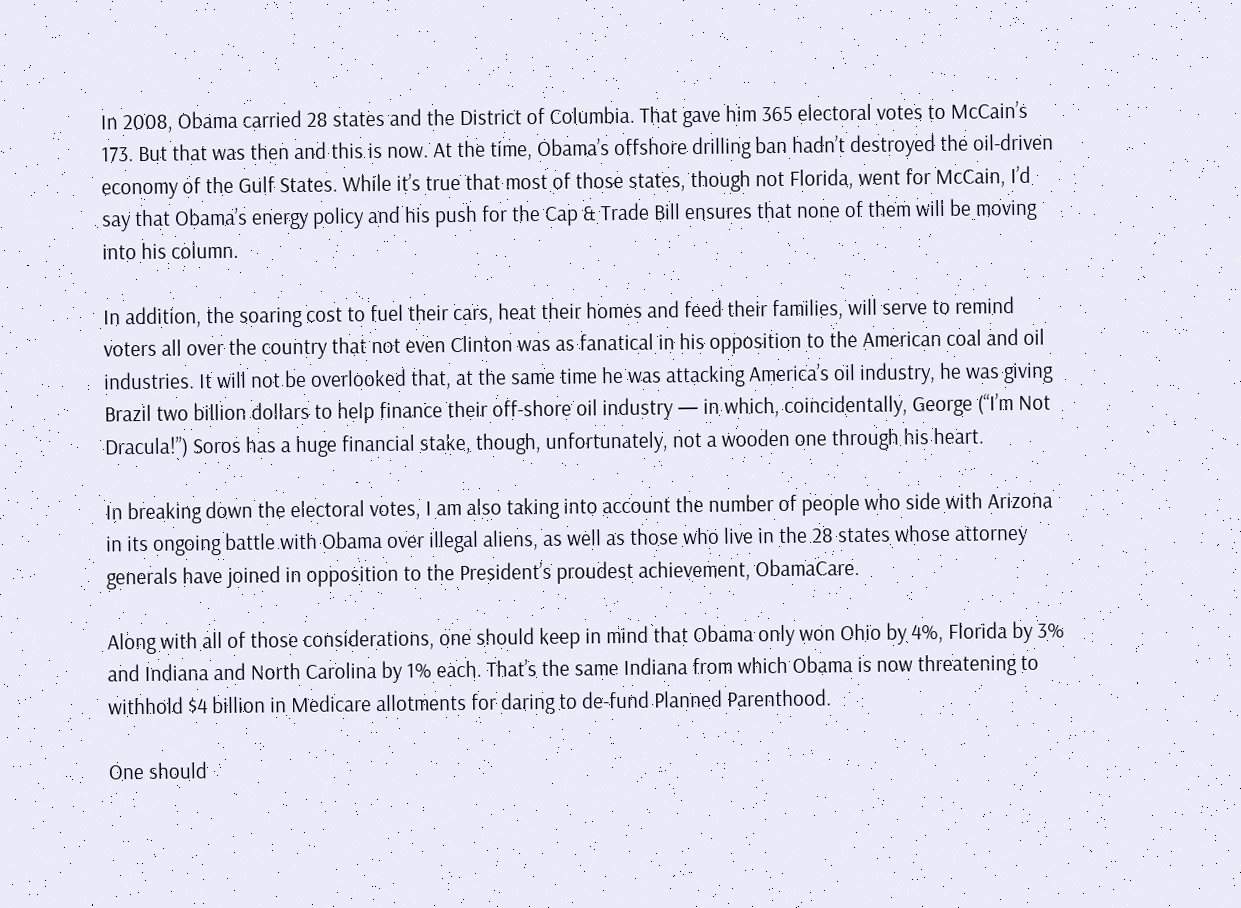In 2008, Obama carried 28 states and the District of Columbia. That gave him 365 electoral votes to McCain’s 173. But that was then and this is now. At the time, Obama’s offshore drilling ban hadn’t destroyed the oil-driven economy of the Gulf States. While it’s true that most of those states, though not Florida, went for McCain, I’d say that Obama’s energy policy and his push for the Cap & Trade Bill ensures that none of them will be moving into his column.

In addition, the soaring cost to fuel their cars, heat their homes and feed their families, will serve to remind voters all over the country that not even Clinton was as fanatical in his opposition to the American coal and oil industries. It will not be overlooked that, at the same time he was attacking America’s oil industry, he was giving Brazil two billion dollars to help finance their off-shore oil industry — in which, coincidentally, George (“I’m Not Dracula!”) Soros has a huge financial stake, though, unfortunately, not a wooden one through his heart.

In breaking down the electoral votes, I am also taking into account the number of people who side with Arizona in its ongoing battle with Obama over illegal aliens, as well as those who live in the 28 states whose attorney generals have joined in opposition to the President’s proudest achievement, ObamaCare.

Along with all of those considerations, one should keep in mind that Obama only won Ohio by 4%, Florida by 3% and Indiana and North Carolina by 1% each. That’s the same Indiana from which Obama is now threatening to withhold $4 billion in Medicare allotments for daring to de-fund Planned Parenthood.

One should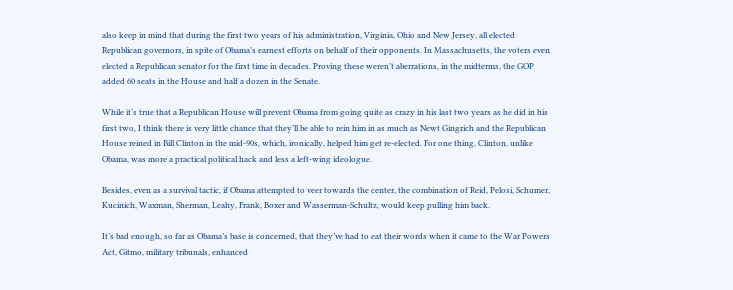also keep in mind that during the first two years of his administration, Virginia, Ohio and New Jersey, all elected Republican governors, in spite of Obama’s earnest efforts on behalf of their opponents. In Massachusetts, the voters even elected a Republican senator for the first time in decades. Proving these weren’t aberrations, in the midterms, the GOP added 60 seats in the House and half a dozen in the Senate.

While it’s true that a Republican House will prevent Obama from going quite as crazy in his last two years as he did in his first two, I think there is very little chance that they’ll be able to rein him in as much as Newt Gingrich and the Republican House reined in Bill Clinton in the mid-90s, which, ironically, helped him get re-elected. For one thing, Clinton, unlike Obama, was more a practical political hack and less a left-wing ideologue.

Besides, even as a survival tactic, if Obama attempted to veer towards the center, the combination of Reid, Pelosi, Schumer, Kucinich, Waxman, Sherman, Leahy, Frank, Boxer and Wasserman-Schultz, would keep pulling him back.

It’s bad enough, so far as Obama’s base is concerned, that they’ve had to eat their words when it came to the War Powers Act, Gitmo, military tribunals, enhanced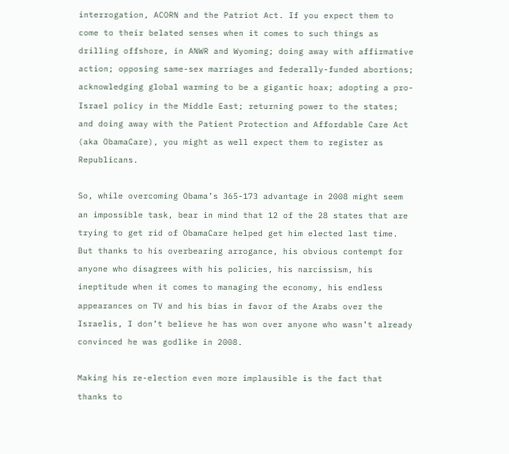interrogation, ACORN and the Patriot Act. If you expect them to come to their belated senses when it comes to such things as drilling offshore, in ANWR and Wyoming; doing away with affirmative action; opposing same-sex marriages and federally-funded abortions; acknowledging global warming to be a gigantic hoax; adopting a pro-Israel policy in the Middle East; returning power to the states; and doing away with the Patient Protection and Affordable Care Act (aka ObamaCare), you might as well expect them to register as Republicans.

So, while overcoming Obama’s 365-173 advantage in 2008 might seem an impossible task, bear in mind that 12 of the 28 states that are trying to get rid of ObamaCare helped get him elected last time. But thanks to his overbearing arrogance, his obvious contempt for anyone who disagrees with his policies, his narcissism, his ineptitude when it comes to managing the economy, his endless appearances on TV and his bias in favor of the Arabs over the Israelis, I don’t believe he has won over anyone who wasn’t already convinced he was godlike in 2008.

Making his re-election even more implausible is the fact that thanks to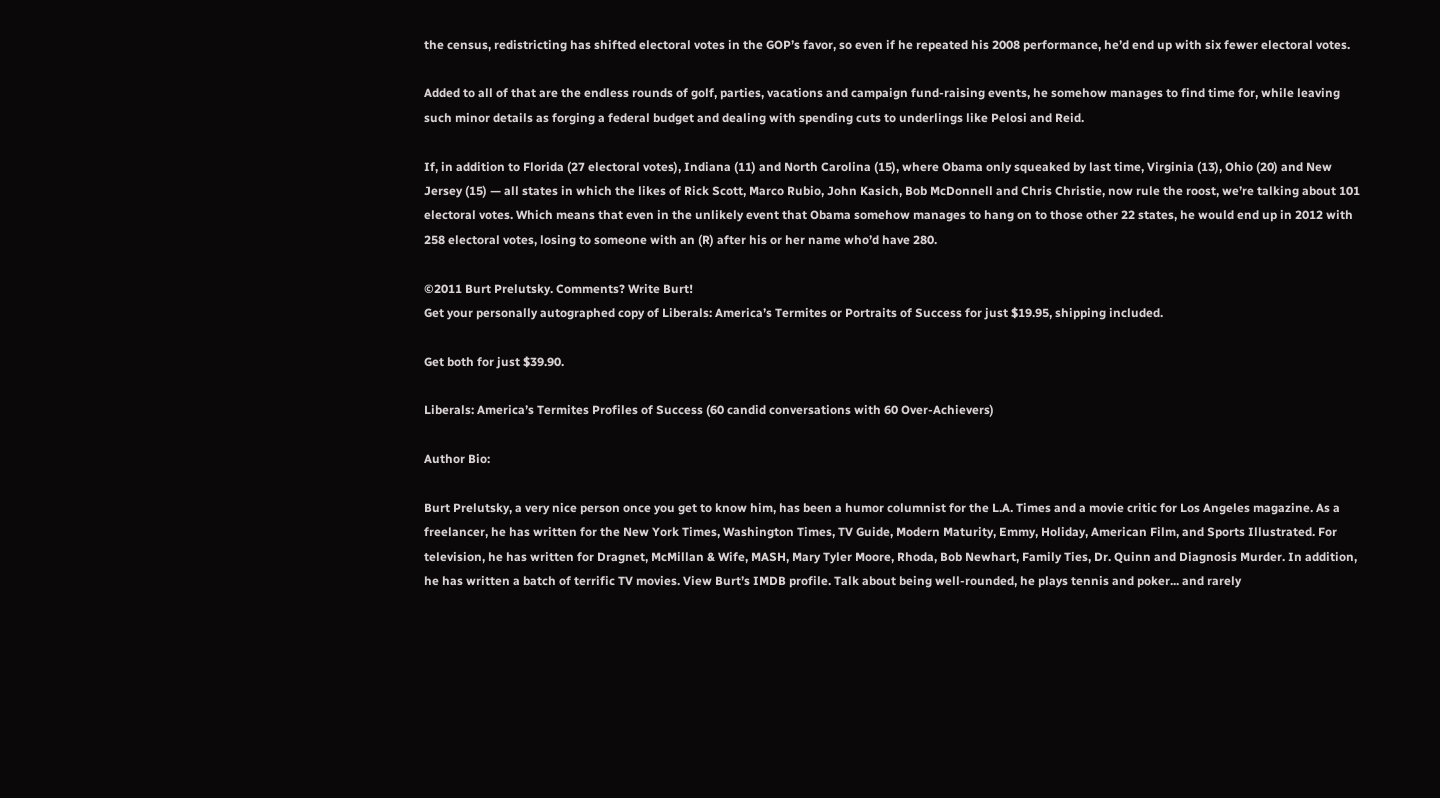the census, redistricting has shifted electoral votes in the GOP’s favor, so even if he repeated his 2008 performance, he’d end up with six fewer electoral votes.

Added to all of that are the endless rounds of golf, parties, vacations and campaign fund-raising events, he somehow manages to find time for, while leaving such minor details as forging a federal budget and dealing with spending cuts to underlings like Pelosi and Reid.

If, in addition to Florida (27 electoral votes), Indiana (11) and North Carolina (15), where Obama only squeaked by last time, Virginia (13), Ohio (20) and New Jersey (15) — all states in which the likes of Rick Scott, Marco Rubio, John Kasich, Bob McDonnell and Chris Christie, now rule the roost, we’re talking about 101 electoral votes. Which means that even in the unlikely event that Obama somehow manages to hang on to those other 22 states, he would end up in 2012 with 258 electoral votes, losing to someone with an (R) after his or her name who’d have 280.

©2011 Burt Prelutsky. Comments? Write Burt!
Get your personally autographed copy of Liberals: America’s Termites or Portraits of Success for just $19.95, shipping included.

Get both for just $39.90.

Liberals: America’s Termites Profiles of Success (60 candid conversations with 60 Over-Achievers)

Author Bio:

Burt Prelutsky, a very nice person once you get to know him, has been a humor columnist for the L.A. Times and a movie critic for Los Angeles magazine. As a freelancer, he has written for the New York Times, Washington Times, TV Guide, Modern Maturity, Emmy, Holiday, American Film, and Sports Illustrated. For television, he has written for Dragnet, McMillan & Wife, MASH, Mary Tyler Moore, Rhoda, Bob Newhart, Family Ties, Dr. Quinn and Diagnosis Murder. In addition, he has written a batch of terrific TV movies. View Burt’s IMDB profile. Talk about being well-rounded, he plays tennis and poker... and rarely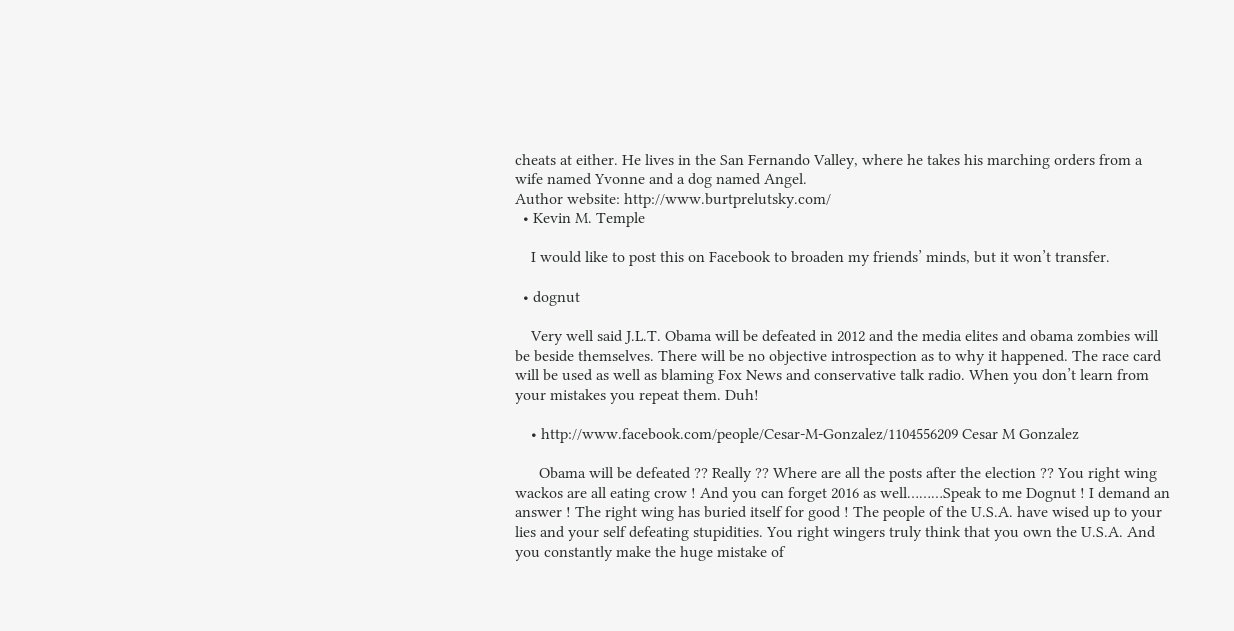cheats at either. He lives in the San Fernando Valley, where he takes his marching orders from a wife named Yvonne and a dog named Angel.
Author website: http://www.burtprelutsky.com/
  • Kevin M. Temple

    I would like to post this on Facebook to broaden my friends’ minds, but it won’t transfer.

  • dognut

    Very well said J.L.T. Obama will be defeated in 2012 and the media elites and obama zombies will be beside themselves. There will be no objective introspection as to why it happened. The race card will be used as well as blaming Fox News and conservative talk radio. When you don’t learn from your mistakes you repeat them. Duh!

    • http://www.facebook.com/people/Cesar-M-Gonzalez/1104556209 Cesar M Gonzalez

      Obama will be defeated ?? Really ?? Where are all the posts after the election ?? You right wing wackos are all eating crow ! And you can forget 2016 as well………Speak to me Dognut ! I demand an answer ! The right wing has buried itself for good ! The people of the U.S.A. have wised up to your lies and your self defeating stupidities. You right wingers truly think that you own the U.S.A. And you constantly make the huge mistake of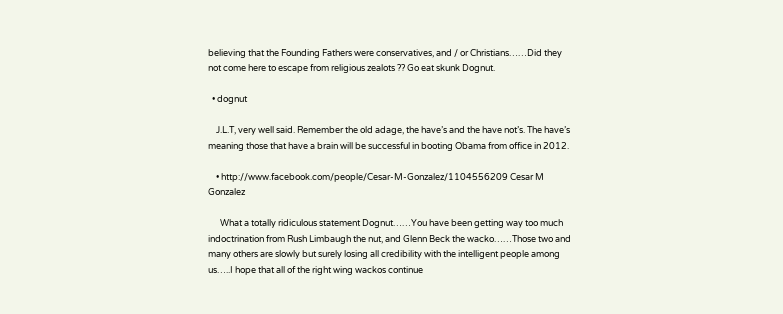believing that the Founding Fathers were conservatives, and / or Christians……Did they not come here to escape from religious zealots ?? Go eat skunk Dognut.

  • dognut

    J.L.T, very well said. Remember the old adage, the have’s and the have not’s. The have’s meaning those that have a brain will be successful in booting Obama from office in 2012.

    • http://www.facebook.com/people/Cesar-M-Gonzalez/1104556209 Cesar M Gonzalez

      What a totally ridiculous statement Dognut……You have been getting way too much indoctrination from Rush Limbaugh the nut, and Glenn Beck the wacko……Those two and many others are slowly but surely losing all credibility with the intelligent people among us…..I hope that all of the right wing wackos continue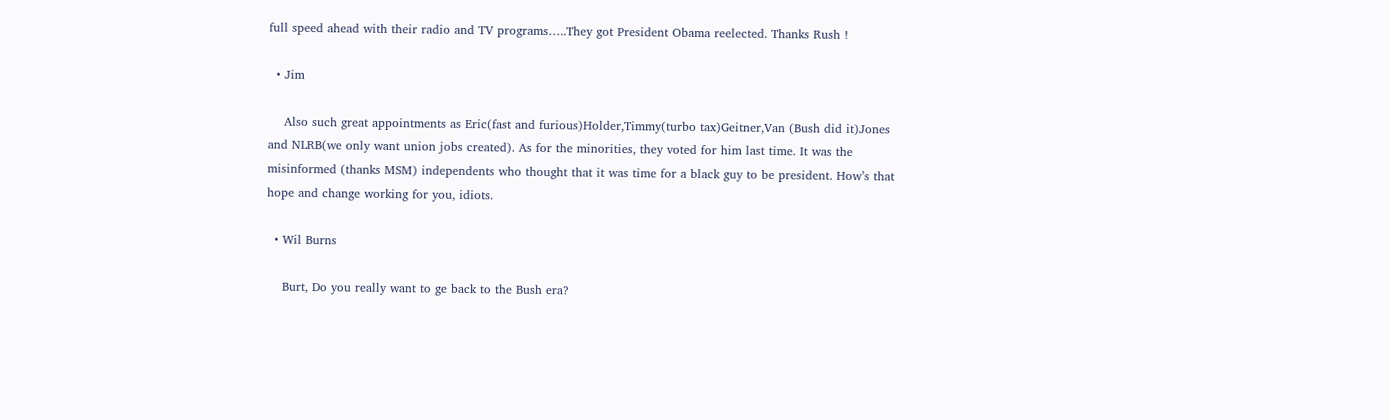full speed ahead with their radio and TV programs…..They got President Obama reelected. Thanks Rush !

  • Jim

    Also such great appointments as Eric(fast and furious)Holder,Timmy(turbo tax)Geitner,Van (Bush did it)Jones and NLRB(we only want union jobs created). As for the minorities, they voted for him last time. It was the misinformed (thanks MSM) independents who thought that it was time for a black guy to be president. How’s that hope and change working for you, idiots.

  • Wil Burns

    Burt, Do you really want to ge back to the Bush era?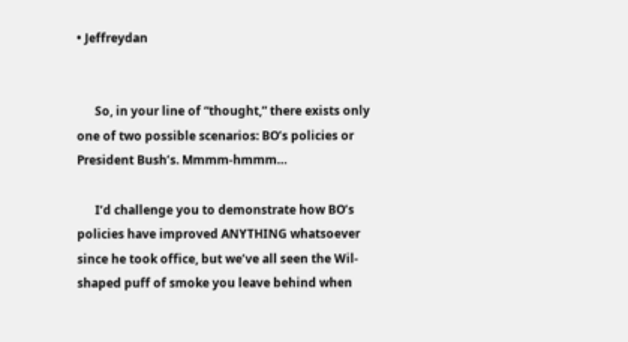• Jeffreydan


      So, in your line of “thought,” there exists only one of two possible scenarios: BO’s policies or President Bush’s. Mmmm-hmmm…

      I’d challenge you to demonstrate how BO’s policies have improved ANYTHING whatsoever since he took office, but we’ve all seen the Wil-shaped puff of smoke you leave behind when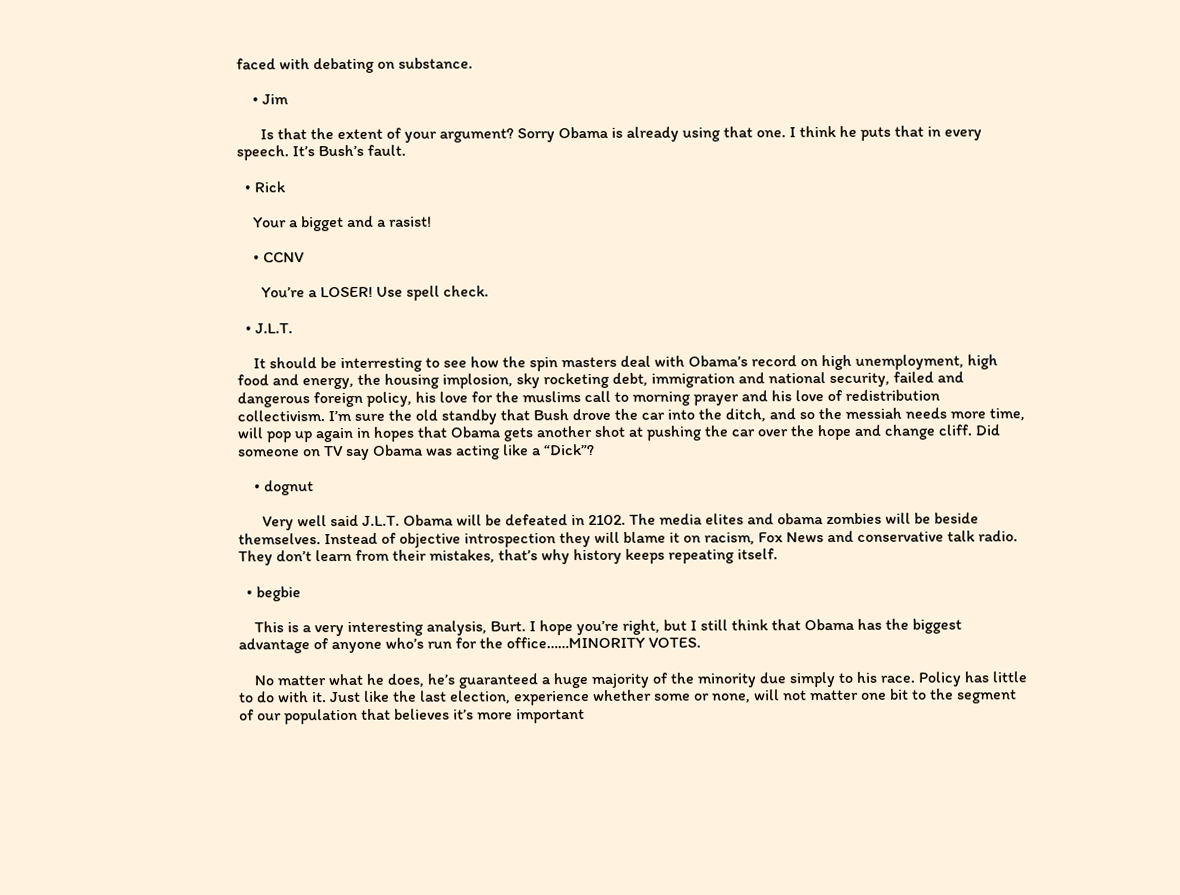faced with debating on substance.

    • Jim

      Is that the extent of your argument? Sorry Obama is already using that one. I think he puts that in every speech. It’s Bush’s fault.

  • Rick

    Your a bigget and a rasist!

    • CCNV

      You’re a LOSER! Use spell check.

  • J.L.T.

    It should be interresting to see how the spin masters deal with Obama’s record on high unemployment, high food and energy, the housing implosion, sky rocketing debt, immigration and national security, failed and dangerous foreign policy, his love for the muslims call to morning prayer and his love of redistribution collectivism. I’m sure the old standby that Bush drove the car into the ditch, and so the messiah needs more time, will pop up again in hopes that Obama gets another shot at pushing the car over the hope and change cliff. Did someone on TV say Obama was acting like a “Dick”?

    • dognut

      Very well said J.L.T. Obama will be defeated in 2102. The media elites and obama zombies will be beside themselves. Instead of objective introspection they will blame it on racism, Fox News and conservative talk radio. They don’t learn from their mistakes, that’s why history keeps repeating itself.

  • begbie

    This is a very interesting analysis, Burt. I hope you’re right, but I still think that Obama has the biggest advantage of anyone who’s run for the office……MINORITY VOTES.

    No matter what he does, he’s guaranteed a huge majority of the minority due simply to his race. Policy has little to do with it. Just like the last election, experience whether some or none, will not matter one bit to the segment of our population that believes it’s more important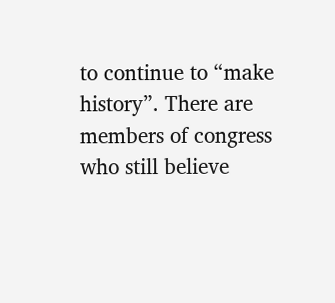to continue to “make history”. There are members of congress who still believe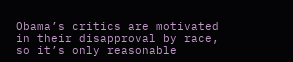Obama’s critics are motivated in their disapproval by race, so it’s only reasonable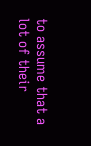to assume that a lot of their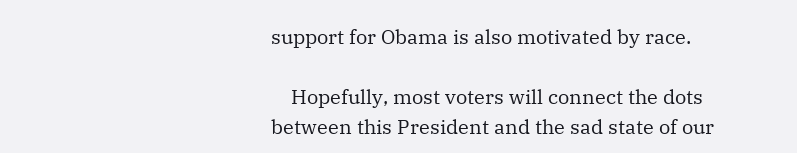support for Obama is also motivated by race.

    Hopefully, most voters will connect the dots between this President and the sad state of our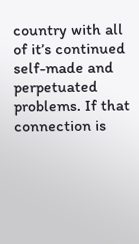country with all of it’s continued self-made and perpetuated problems. If that connection is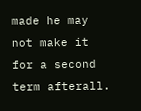made he may not make it for a second term afterall.